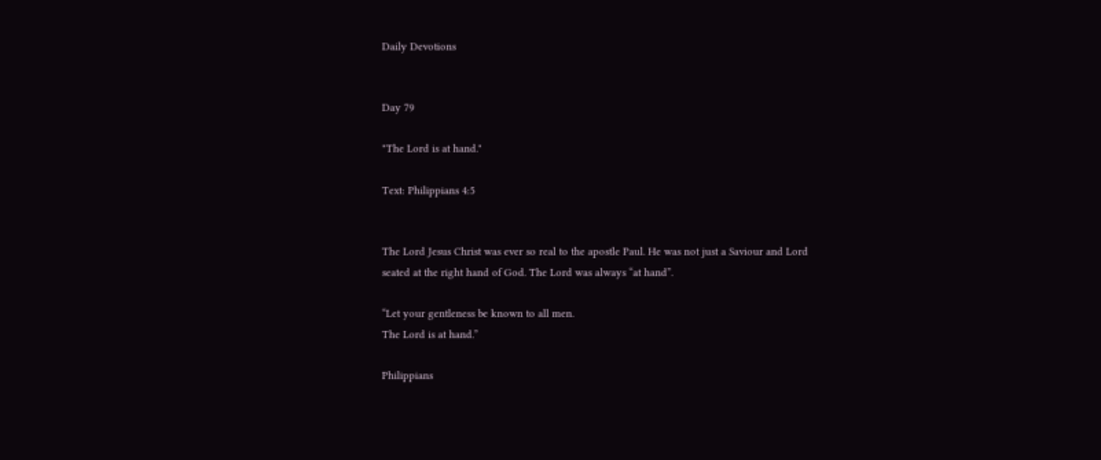Daily Devotions


Day 79

"The Lord is at hand."

Text: Philippians 4:5


The Lord Jesus Christ was ever so real to the apostle Paul. He was not just a Saviour and Lord seated at the right hand of God. The Lord was always “at hand”.

“Let your gentleness be known to all men.
The Lord is at hand.”

Philippians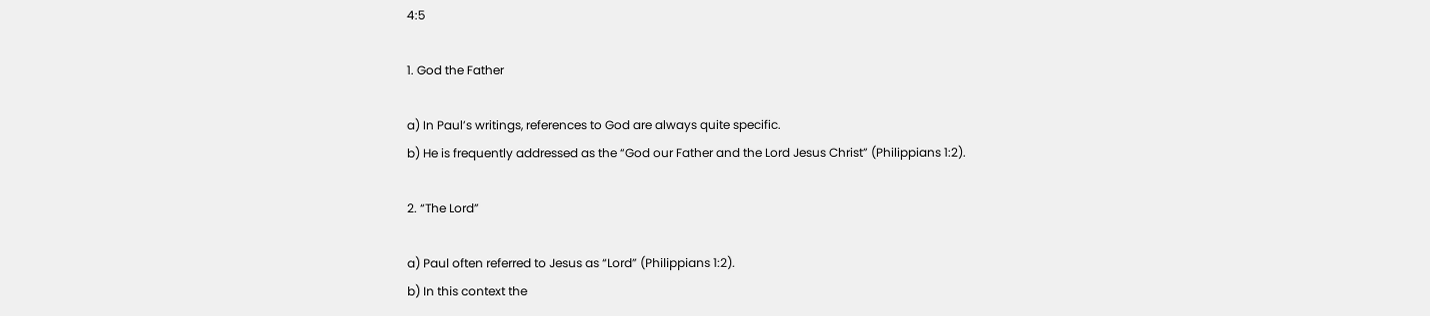4:5

1. God the Father

a) In Paul’s writings, references to God are always quite specific.
b) He is frequently addressed as the “God our Father and the Lord Jesus Christ” (Philippians 1:2).

2. “The Lord”

a) Paul often referred to Jesus as “Lord” (Philippians 1:2).
b) In this context the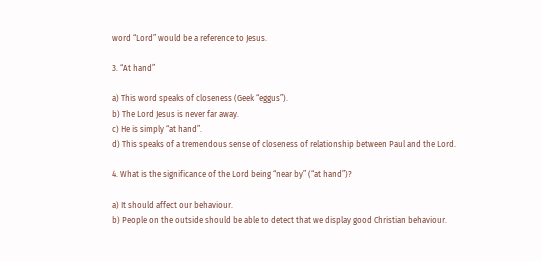word “Lord” would be a reference to Jesus.

3. “At hand”

a) This word speaks of closeness (Geek “eggus”).
b) The Lord Jesus is never far away.
c) He is simply “at hand”.
d) This speaks of a tremendous sense of closeness of relationship between Paul and the Lord.

4. What is the significance of the Lord being “near by” (“at hand”)?

a) It should affect our behaviour.
b) People on the outside should be able to detect that we display good Christian behaviour.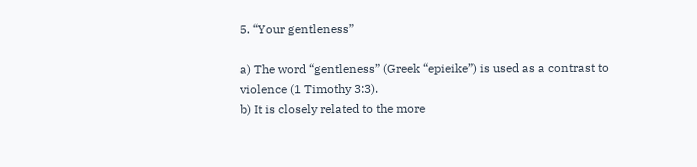5. “Your gentleness”

a) The word “gentleness” (Greek “epieike”) is used as a contrast to violence (1 Timothy 3:3).
b) It is closely related to the more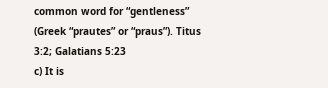common word for “gentleness” (Greek “prautes” or “praus”). Titus 3:2; Galatians 5:23
c) It is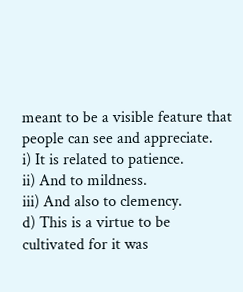meant to be a visible feature that people can see and appreciate.
i) It is related to patience.
ii) And to mildness.
iii) And also to clemency.
d) This is a virtue to be cultivated for it was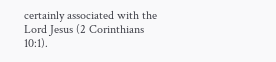certainly associated with the Lord Jesus (2 Corinthians 10:1).